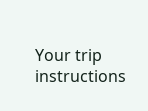Your trip instructions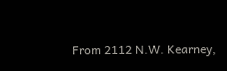From 2112 N.W. Kearney,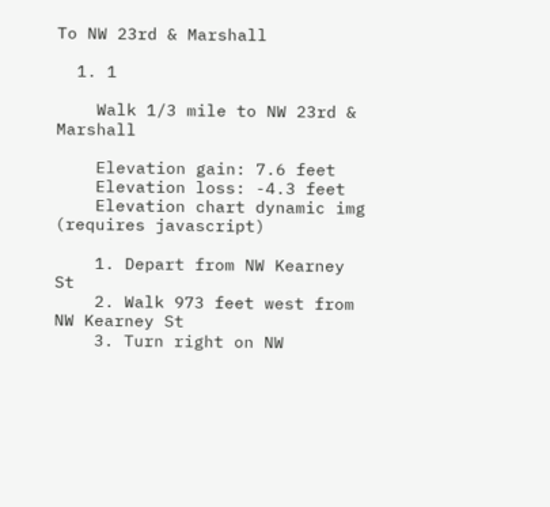To NW 23rd & Marshall

  1. 1

    Walk 1/3 mile to NW 23rd & Marshall

    Elevation gain: 7.6 feet
    Elevation loss: -4.3 feet
    Elevation chart dynamic img (requires javascript)

    1. Depart from NW Kearney St
    2. Walk 973 feet west from NW Kearney St
    3. Turn right on NW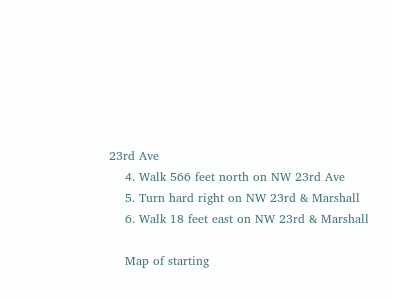23rd Ave
    4. Walk 566 feet north on NW 23rd Ave
    5. Turn hard right on NW 23rd & Marshall
    6. Walk 18 feet east on NW 23rd & Marshall

    Map of starting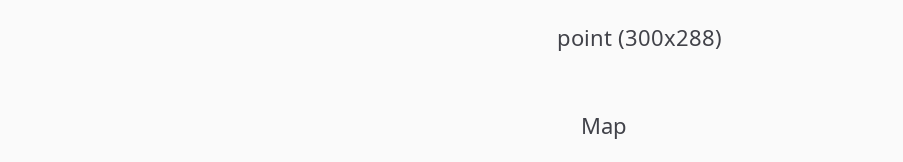point (300x288)

    Map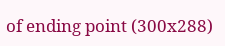of ending point (300x288)